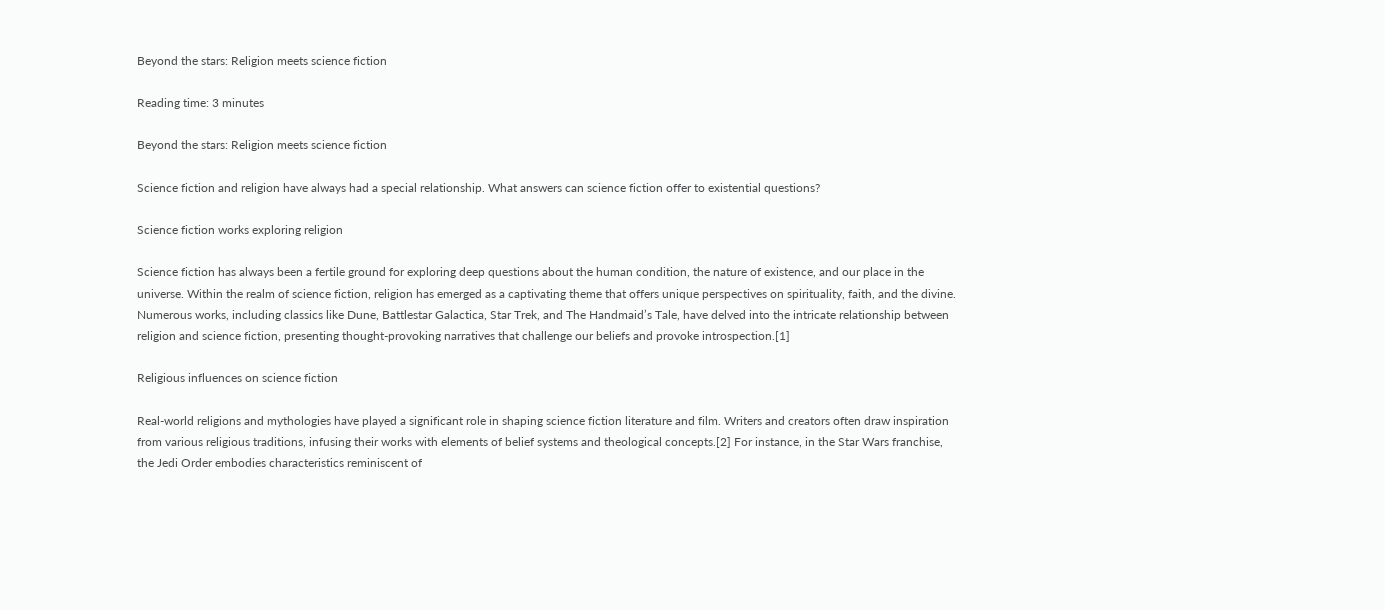Beyond the stars: Religion meets science fiction

Reading time: 3 minutes

Beyond the stars: Religion meets science fiction

Science fiction and religion have always had a special relationship. What answers can science fiction offer to existential questions?

Science fiction works exploring religion

Science fiction has always been a fertile ground for exploring deep questions about the human condition, the nature of existence, and our place in the universe. Within the realm of science fiction, religion has emerged as a captivating theme that offers unique perspectives on spirituality, faith, and the divine. Numerous works, including classics like Dune, Battlestar Galactica, Star Trek, and The Handmaid’s Tale, have delved into the intricate relationship between religion and science fiction, presenting thought-provoking narratives that challenge our beliefs and provoke introspection.[1]

Religious influences on science fiction

Real-world religions and mythologies have played a significant role in shaping science fiction literature and film. Writers and creators often draw inspiration from various religious traditions, infusing their works with elements of belief systems and theological concepts.[2] For instance, in the Star Wars franchise, the Jedi Order embodies characteristics reminiscent of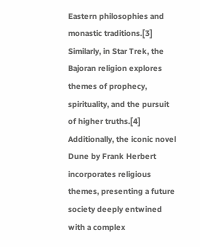Eastern philosophies and monastic traditions.[3] Similarly, in Star Trek, the Bajoran religion explores themes of prophecy, spirituality, and the pursuit of higher truths.[4] Additionally, the iconic novel Dune by Frank Herbert incorporates religious themes, presenting a future society deeply entwined with a complex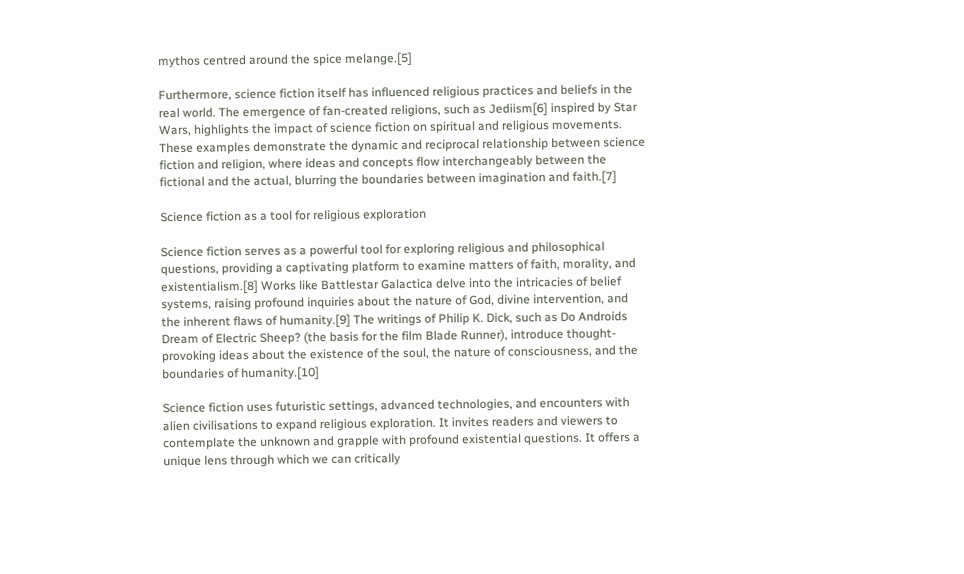mythos centred around the spice melange.[5]

Furthermore, science fiction itself has influenced religious practices and beliefs in the real world. The emergence of fan-created religions, such as Jediism[6] inspired by Star Wars, highlights the impact of science fiction on spiritual and religious movements. These examples demonstrate the dynamic and reciprocal relationship between science fiction and religion, where ideas and concepts flow interchangeably between the fictional and the actual, blurring the boundaries between imagination and faith.[7]

Science fiction as a tool for religious exploration

Science fiction serves as a powerful tool for exploring religious and philosophical questions, providing a captivating platform to examine matters of faith, morality, and existentialism.[8] Works like Battlestar Galactica delve into the intricacies of belief systems, raising profound inquiries about the nature of God, divine intervention, and the inherent flaws of humanity.[9] The writings of Philip K. Dick, such as Do Androids Dream of Electric Sheep? (the basis for the film Blade Runner), introduce thought-provoking ideas about the existence of the soul, the nature of consciousness, and the boundaries of humanity.[10]

Science fiction uses futuristic settings, advanced technologies, and encounters with alien civilisations to expand religious exploration. It invites readers and viewers to contemplate the unknown and grapple with profound existential questions. It offers a unique lens through which we can critically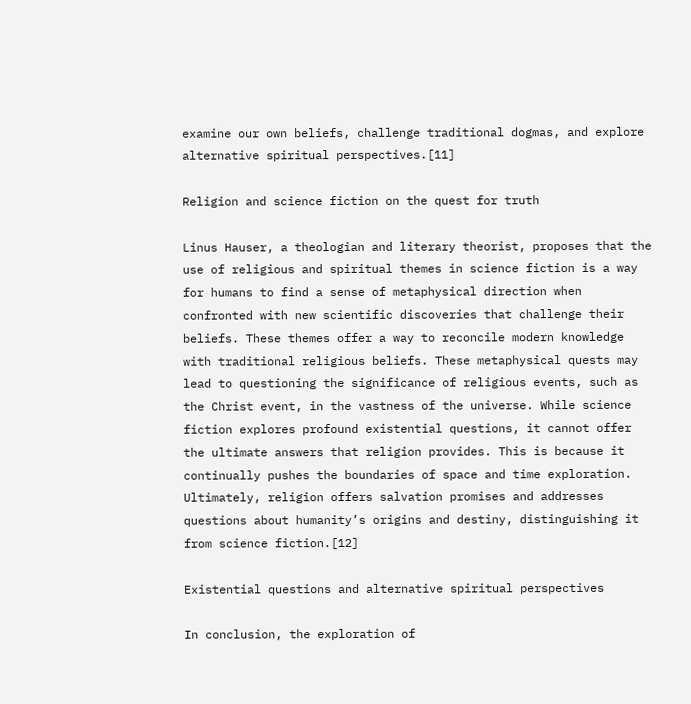examine our own beliefs, challenge traditional dogmas, and explore alternative spiritual perspectives.[11]

Religion and science fiction on the quest for truth

Linus Hauser, a theologian and literary theorist, proposes that the use of religious and spiritual themes in science fiction is a way for humans to find a sense of metaphysical direction when confronted with new scientific discoveries that challenge their beliefs. These themes offer a way to reconcile modern knowledge with traditional religious beliefs. These metaphysical quests may lead to questioning the significance of religious events, such as the Christ event, in the vastness of the universe. While science fiction explores profound existential questions, it cannot offer the ultimate answers that religion provides. This is because it continually pushes the boundaries of space and time exploration. Ultimately, religion offers salvation promises and addresses questions about humanity’s origins and destiny, distinguishing it from science fiction.[12]

Existential questions and alternative spiritual perspectives

In conclusion, the exploration of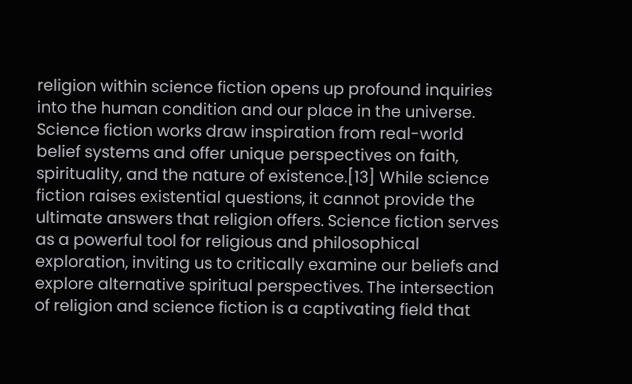religion within science fiction opens up profound inquiries into the human condition and our place in the universe. Science fiction works draw inspiration from real-world belief systems and offer unique perspectives on faith, spirituality, and the nature of existence.[13] While science fiction raises existential questions, it cannot provide the ultimate answers that religion offers. Science fiction serves as a powerful tool for religious and philosophical exploration, inviting us to critically examine our beliefs and explore alternative spiritual perspectives. The intersection of religion and science fiction is a captivating field that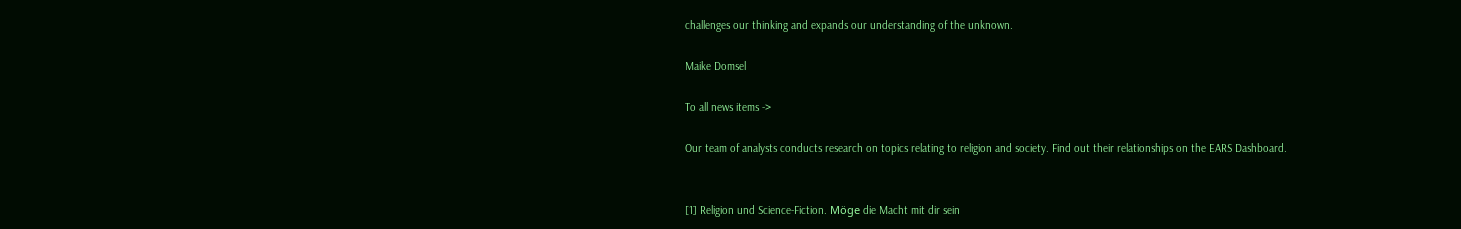challenges our thinking and expands our understanding of the unknown.

Maike Domsel

To all news items ->

Our team of analysts conducts research on topics relating to religion and society. Find out their relationships on the EARS Dashboard.


[1] Religion und Science-Fiction. Möge die Macht mit dir sein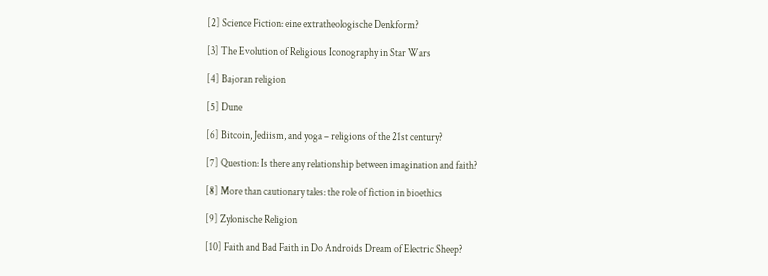[2] Science Fiction: eine extratheologische Denkform?

[3] The Evolution of Religious Iconography in Star Wars

[4] Bajoran religion

[5] Dune

[6] Bitcoin, Jediism, and yoga – religions of the 21st century?

[7] Question: Is there any relationship between imagination and faith?

[8] More than cautionary tales: the role of fiction in bioethics

[9] Zylonische Religion

[10] Faith and Bad Faith in Do Androids Dream of Electric Sheep?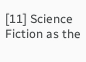[11] Science Fiction as the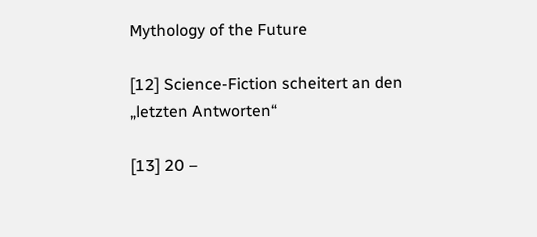Mythology of the Future

[12] Science-Fiction scheitert an den „letzten Antworten“

[13] 20 –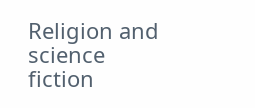Religion and science fiction